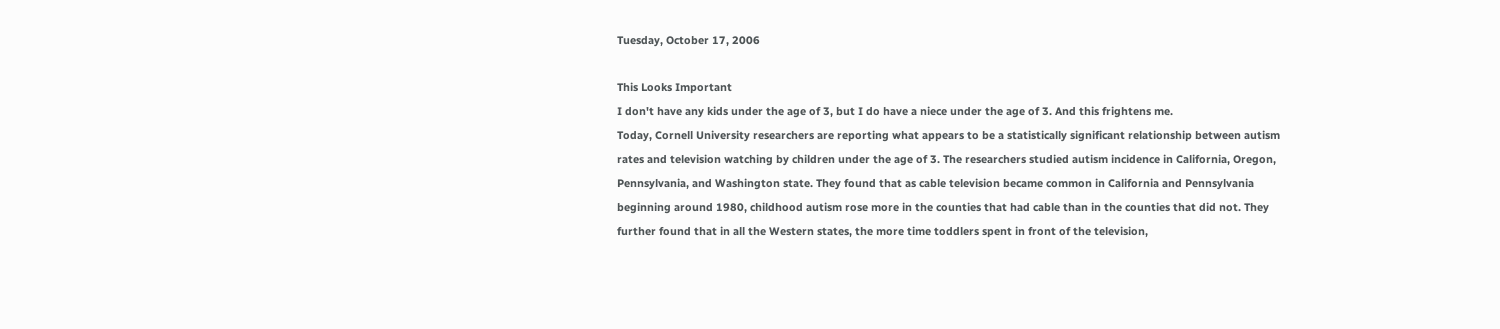Tuesday, October 17, 2006

This Looks Important
I don't have any kids under the age of 3, but I do have a niece under the age of 3. And this frightens me.
Today, Cornell University researchers are reporting what appears to be a statistically significant relationship between autism rates and television watching by children under the age of 3. The researchers studied autism incidence in California, Oregon, Pennsylvania, and Washington state. They found that as cable television became common in California and Pennsylvania beginning around 1980, childhood autism rose more in the counties that had cable than in the counties that did not. They further found that in all the Western states, the more time toddlers spent in front of the television,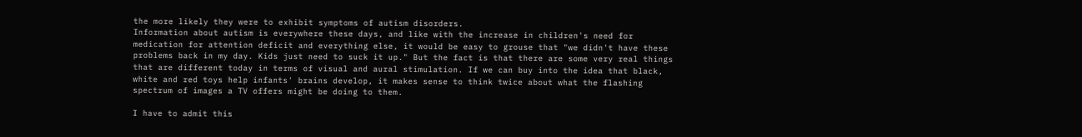the more likely they were to exhibit symptoms of autism disorders.
Information about autism is everywhere these days, and like with the increase in children's need for medication for attention deficit and everything else, it would be easy to grouse that "we didn't have these problems back in my day. Kids just need to suck it up." But the fact is that there are some very real things that are different today in terms of visual and aural stimulation. If we can buy into the idea that black, white and red toys help infants' brains develop, it makes sense to think twice about what the flashing spectrum of images a TV offers might be doing to them.

I have to admit this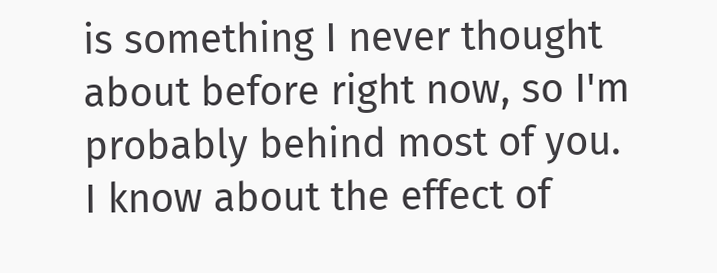is something I never thought about before right now, so I'm probably behind most of you. I know about the effect of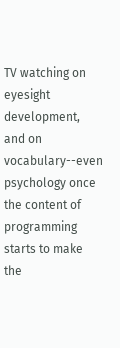TV watching on eyesight development, and on vocabulary--even psychology once the content of programming starts to make the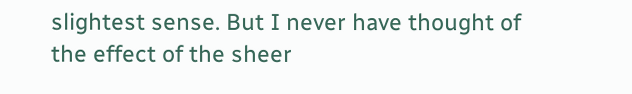slightest sense. But I never have thought of the effect of the sheer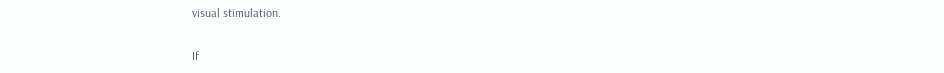visual stimulation.

If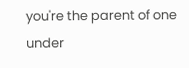you're the parent of one under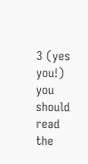3 (yes you!) you should read the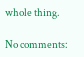whole thing.

No comments: